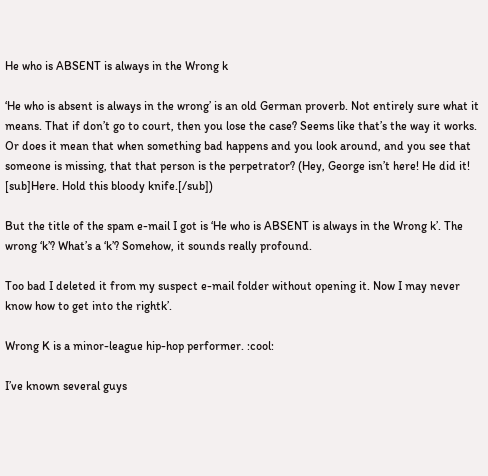He who is ABSENT is always in the Wrong k

‘He who is absent is always in the wrong’ is an old German proverb. Not entirely sure what it means. That if don’t go to court, then you lose the case? Seems like that’s the way it works. Or does it mean that when something bad happens and you look around, and you see that someone is missing, that that person is the perpetrator? (Hey, George isn’t here! He did it! [sub]Here. Hold this bloody knife.[/sub])

But the title of the spam e-mail I got is ‘He who is ABSENT is always in the Wrong k’. The wrong ‘k’? What’s a ‘k’? Somehow, it sounds really profound.

Too bad I deleted it from my suspect e-mail folder without opening it. Now I may never know how to get into the rightk’.

Wrong K is a minor-league hip-hop performer. :cool:

I’ve known several guys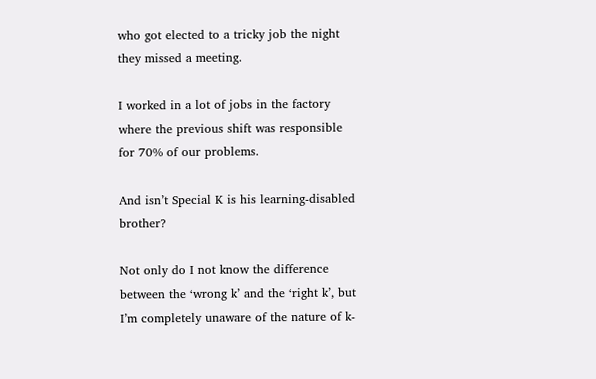who got elected to a tricky job the night they missed a meeting.

I worked in a lot of jobs in the factory where the previous shift was responsible for 70% of our problems.

And isn’t Special K is his learning-disabled brother?

Not only do I not know the difference between the ‘wrong k’ and the ‘right k’, but I’m completely unaware of the nature of k-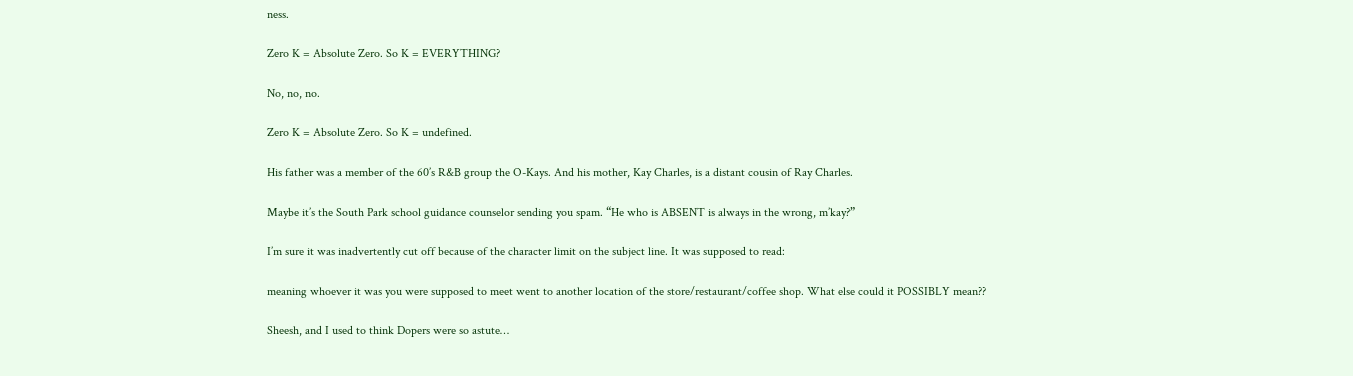ness.

Zero K = Absolute Zero. So K = EVERYTHING?

No, no, no.

Zero K = Absolute Zero. So K = undefined.

His father was a member of the 60’s R&B group the O-Kays. And his mother, Kay Charles, is a distant cousin of Ray Charles.

Maybe it’s the South Park school guidance counselor sending you spam. “He who is ABSENT is always in the wrong, m’kay?”

I’m sure it was inadvertently cut off because of the character limit on the subject line. It was supposed to read:

meaning whoever it was you were supposed to meet went to another location of the store/restaurant/coffee shop. What else could it POSSIBLY mean??

Sheesh, and I used to think Dopers were so astute…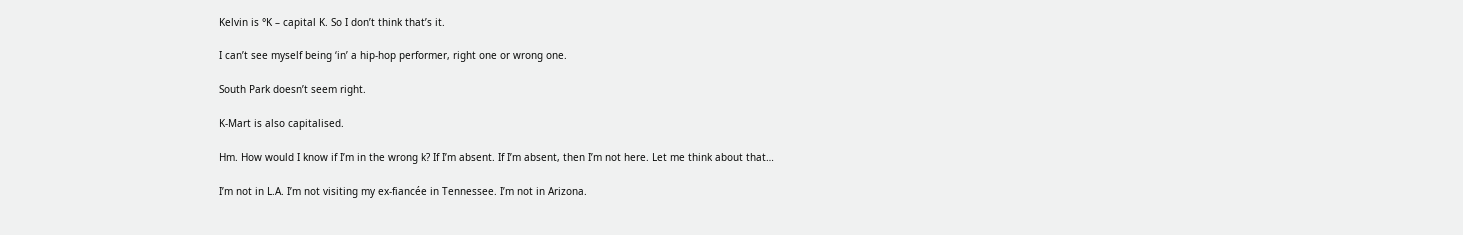Kelvin is °K – capital K. So I don’t think that’s it.

I can’t see myself being ‘in’ a hip-hop performer, right one or wrong one.

South Park doesn’t seem right.

K-Mart is also capitalised.

Hm. How would I know if I’m in the wrong k? If I’m absent. If I’m absent, then I’m not here. Let me think about that…

I’m not in L.A. I’m not visiting my ex-fiancée in Tennessee. I’m not in Arizona.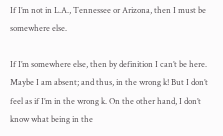If I’m not in L.A., Tennessee or Arizona, then I must be somewhere else.

If I’m somewhere else, then by definition I can’t be here. Maybe I am absent; and thus, in the wrong k! But I don’t feel as if I’m in the wrong k. On the other hand, I don’t know what being in the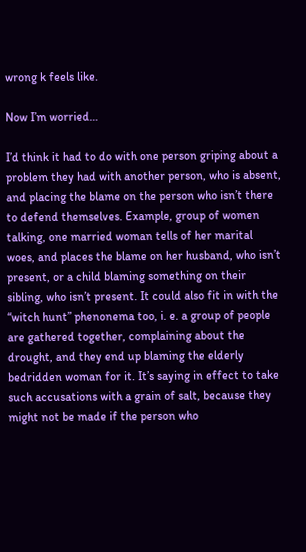wrong k feels like.

Now I’m worried…

I’d think it had to do with one person griping about a problem they had with another person, who is absent, and placing the blame on the person who isn’t there to defend themselves. Example, group of women talking, one married woman tells of her marital woes, and places the blame on her husband, who isn’t present, or a child blaming something on their sibling, who isn’t present. It could also fit in with the “witch hunt” phenonema too, i. e. a group of people are gathered together, complaining about the drought, and they end up blaming the elderly bedridden woman for it. It’s saying in effect to take such accusations with a grain of salt, because they might not be made if the person who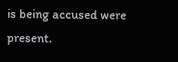is being accused were present.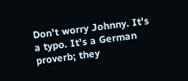Don’t worry Johnny. It’s a typo. It’s a German proverb; they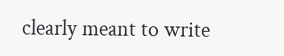clearly meant to write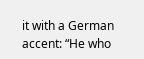it with a German accent: “He who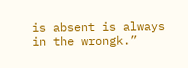is absent is always in the wrongk.”